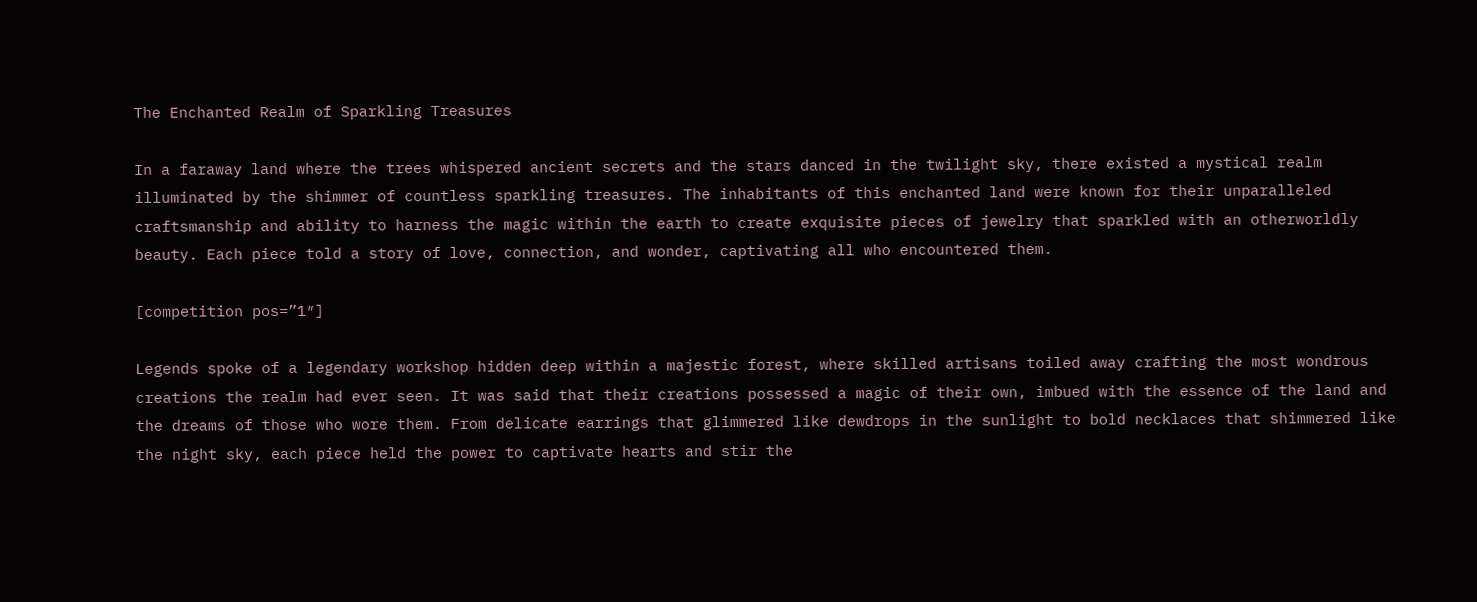The Enchanted Realm of Sparkling Treasures

In a faraway land where the trees whispered ancient secrets and the stars danced in the twilight sky, there existed a mystical realm illuminated by the shimmer of countless sparkling treasures. The inhabitants of this enchanted land were known for their unparalleled craftsmanship and ability to harness the magic within the earth to create exquisite pieces of jewelry that sparkled with an otherworldly beauty. Each piece told a story of love, connection, and wonder, captivating all who encountered them.

[competition pos=”1″]

Legends spoke of a legendary workshop hidden deep within a majestic forest, where skilled artisans toiled away crafting the most wondrous creations the realm had ever seen. It was said that their creations possessed a magic of their own, imbued with the essence of the land and the dreams of those who wore them. From delicate earrings that glimmered like dewdrops in the sunlight to bold necklaces that shimmered like the night sky, each piece held the power to captivate hearts and stir the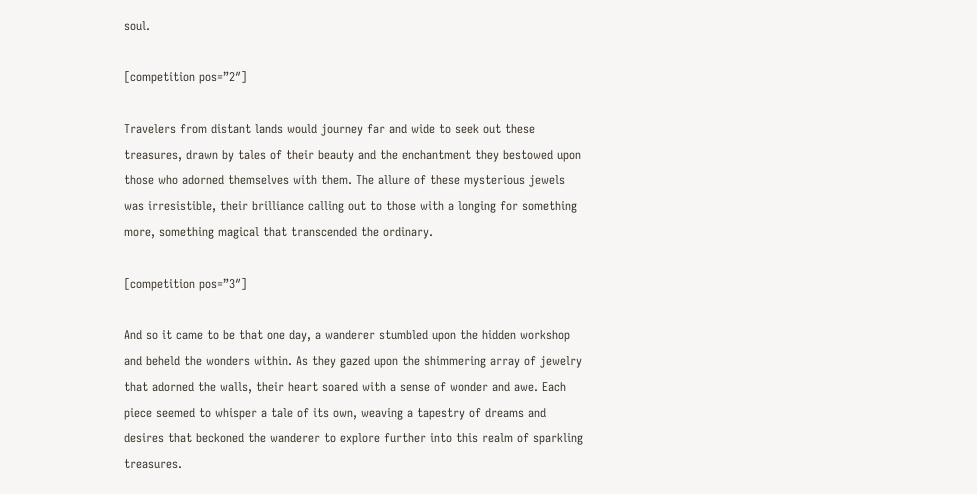soul.

[competition pos=”2″]

Travelers from distant lands would journey far and wide to seek out these treasures, drawn by tales of their beauty and the enchantment they bestowed upon those who adorned themselves with them. The allure of these mysterious jewels was irresistible, their brilliance calling out to those with a longing for something more, something magical that transcended the ordinary.

[competition pos=”3″]

And so it came to be that one day, a wanderer stumbled upon the hidden workshop and beheld the wonders within. As they gazed upon the shimmering array of jewelry that adorned the walls, their heart soared with a sense of wonder and awe. Each piece seemed to whisper a tale of its own, weaving a tapestry of dreams and desires that beckoned the wanderer to explore further into this realm of sparkling treasures.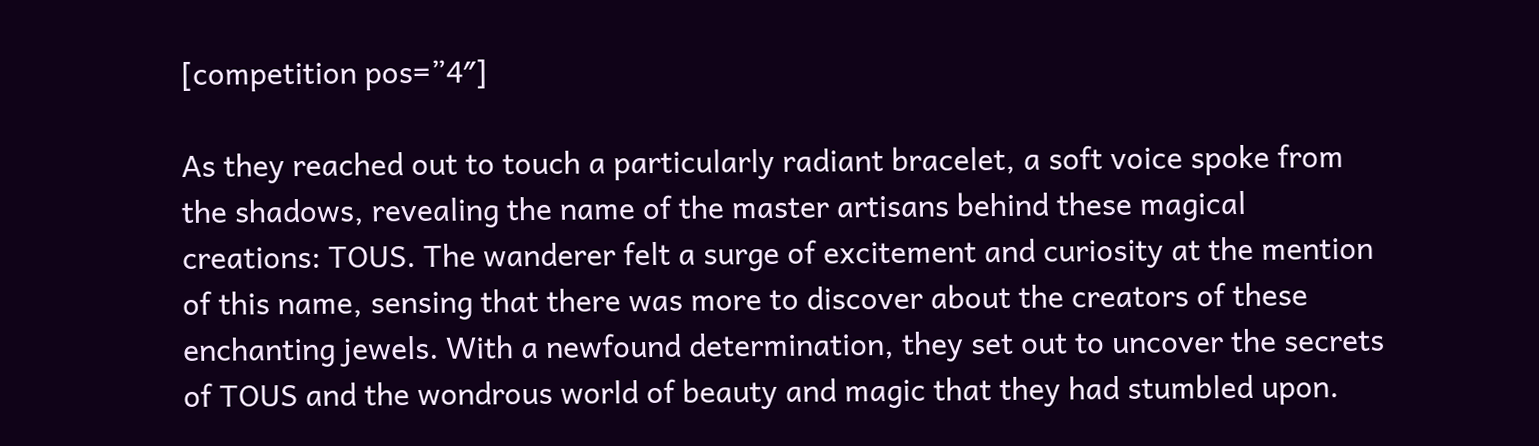[competition pos=”4″]

As they reached out to touch a particularly radiant bracelet, a soft voice spoke from the shadows, revealing the name of the master artisans behind these magical creations: TOUS. The wanderer felt a surge of excitement and curiosity at the mention of this name, sensing that there was more to discover about the creators of these enchanting jewels. With a newfound determination, they set out to uncover the secrets of TOUS and the wondrous world of beauty and magic that they had stumbled upon.